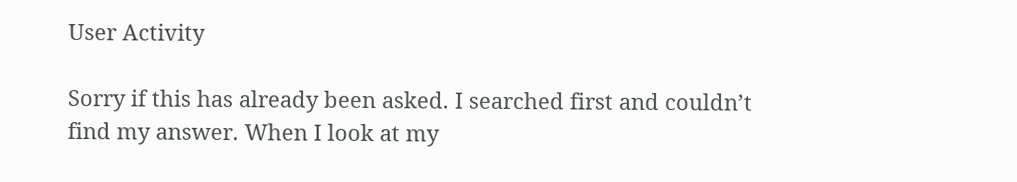User Activity

Sorry if this has already been asked. I searched first and couldn’t find my answer. When I look at my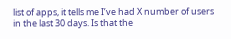list of apps, it tells me I’ve had X number of users in the last 30 days. Is that the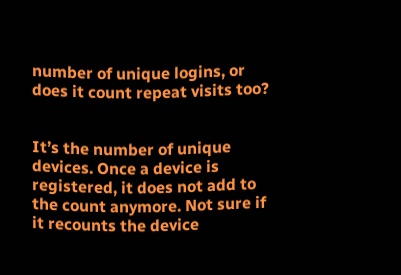number of unique logins, or does it count repeat visits too?


It’s the number of unique devices. Once a device is registered, it does not add to the count anymore. Not sure if it recounts the device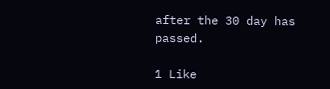after the 30 day has passed.

1 Like